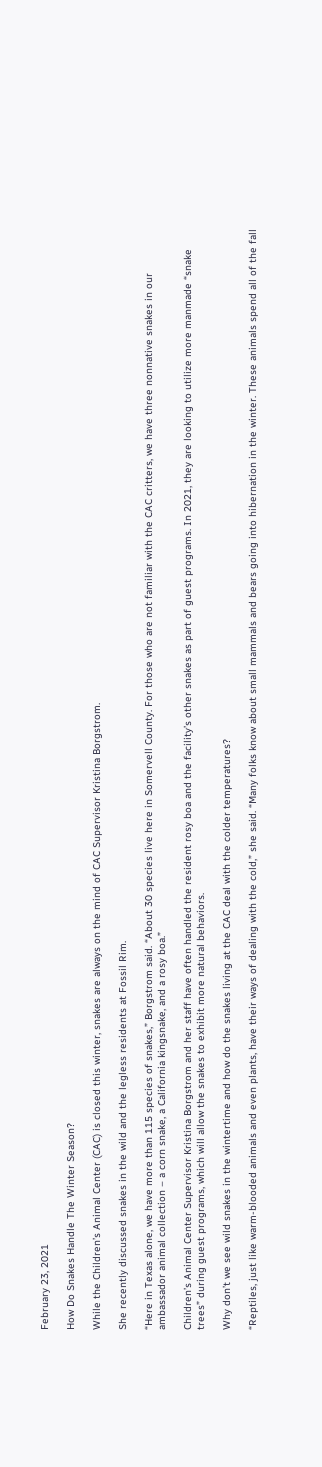February 23, 2021

How Do Snakes Handle The Winter Season?

While the Children’s Animal Center (CAC) is closed this winter, snakes are always on the mind of CAC Supervisor Kristina Borgstrom.

She recently discussed snakes in the wild and the legless residents at Fossil Rim.

“Here in Texas alone, we have more than 115 species of snakes,” Borgstrom said. “About 30 species live here in Somervell County. For those who are not familiar with the CAC critters, we have three nonnative snakes in our ambassador animal collection – a corn snake, a California kingsnake, and a rosy boa.”

Children’s Animal Center Supervisor Kristina Borgstrom and her staff have often handled the resident rosy boa and the facility’s other snakes as part of guest programs. In 2021, they are looking to utilize more manmade “snake trees” during guest programs, which will allow the snakes to exhibit more natural behaviors.

Why don’t we see wild snakes in the wintertime and how do the snakes living at the CAC deal with the colder temperatures?

“Reptiles, just like warm-blooded animals and even plants, have their ways of dealing with the cold,” she said. “Many folks know about small mammals and bears going into hibernation in the winter. These animals spend all of the fall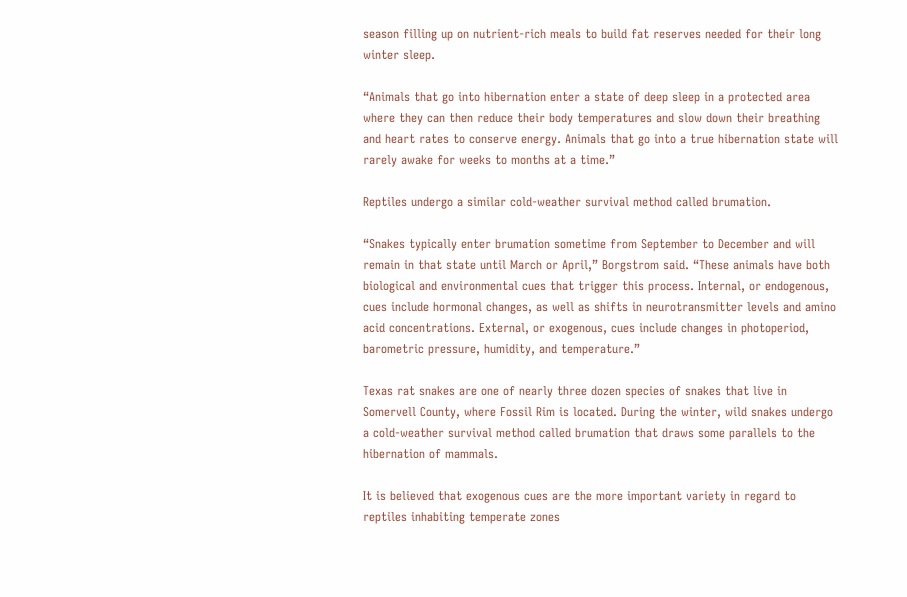season filling up on nutrient-rich meals to build fat reserves needed for their long winter sleep.

“Animals that go into hibernation enter a state of deep sleep in a protected area where they can then reduce their body temperatures and slow down their breathing and heart rates to conserve energy. Animals that go into a true hibernation state will rarely awake for weeks to months at a time.”

Reptiles undergo a similar cold-weather survival method called brumation.

“Snakes typically enter brumation sometime from September to December and will remain in that state until March or April,” Borgstrom said. “These animals have both biological and environmental cues that trigger this process. Internal, or endogenous, cues include hormonal changes, as well as shifts in neurotransmitter levels and amino acid concentrations. External, or exogenous, cues include changes in photoperiod, barometric pressure, humidity, and temperature.”

Texas rat snakes are one of nearly three dozen species of snakes that live in Somervell County, where Fossil Rim is located. During the winter, wild snakes undergo a cold-weather survival method called brumation that draws some parallels to the hibernation of mammals.

It is believed that exogenous cues are the more important variety in regard to reptiles inhabiting temperate zones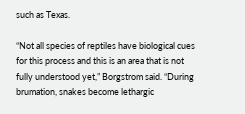such as Texas.

“Not all species of reptiles have biological cues for this process and this is an area that is not fully understood yet,” Borgstrom said. “During brumation, snakes become lethargic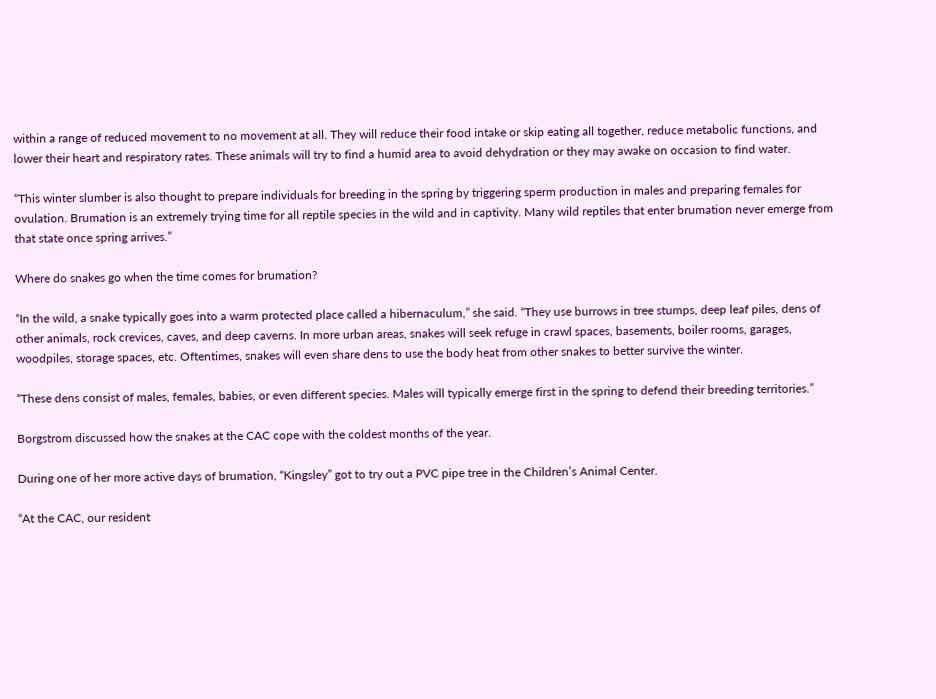within a range of reduced movement to no movement at all. They will reduce their food intake or skip eating all together, reduce metabolic functions, and lower their heart and respiratory rates. These animals will try to find a humid area to avoid dehydration or they may awake on occasion to find water.

“This winter slumber is also thought to prepare individuals for breeding in the spring by triggering sperm production in males and preparing females for ovulation. Brumation is an extremely trying time for all reptile species in the wild and in captivity. Many wild reptiles that enter brumation never emerge from that state once spring arrives.”

Where do snakes go when the time comes for brumation?

“In the wild, a snake typically goes into a warm protected place called a hibernaculum,” she said. “They use burrows in tree stumps, deep leaf piles, dens of other animals, rock crevices, caves, and deep caverns. In more urban areas, snakes will seek refuge in crawl spaces, basements, boiler rooms, garages, woodpiles, storage spaces, etc. Oftentimes, snakes will even share dens to use the body heat from other snakes to better survive the winter.

“These dens consist of males, females, babies, or even different species. Males will typically emerge first in the spring to defend their breeding territories.”

Borgstrom discussed how the snakes at the CAC cope with the coldest months of the year.

During one of her more active days of brumation, “Kingsley” got to try out a PVC pipe tree in the Children’s Animal Center.

“At the CAC, our resident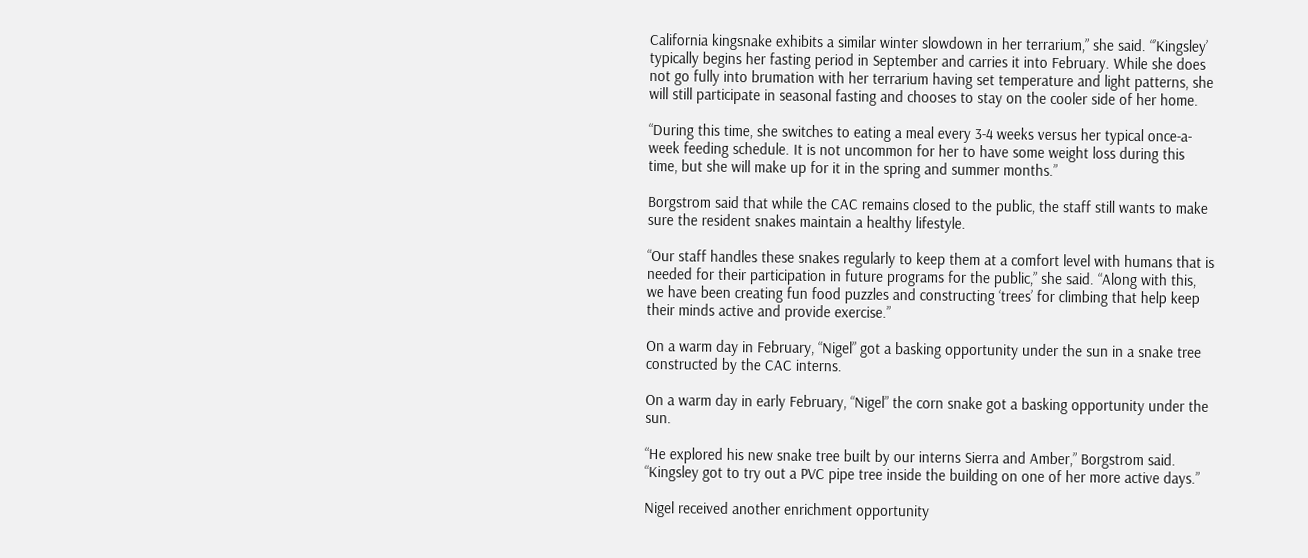California kingsnake exhibits a similar winter slowdown in her terrarium,” she said. “’Kingsley’ typically begins her fasting period in September and carries it into February. While she does not go fully into brumation with her terrarium having set temperature and light patterns, she will still participate in seasonal fasting and chooses to stay on the cooler side of her home.

“During this time, she switches to eating a meal every 3-4 weeks versus her typical once-a-week feeding schedule. It is not uncommon for her to have some weight loss during this time, but she will make up for it in the spring and summer months.”

Borgstrom said that while the CAC remains closed to the public, the staff still wants to make sure the resident snakes maintain a healthy lifestyle.

“Our staff handles these snakes regularly to keep them at a comfort level with humans that is needed for their participation in future programs for the public,” she said. “Along with this, we have been creating fun food puzzles and constructing ‘trees’ for climbing that help keep their minds active and provide exercise.”

On a warm day in February, “Nigel” got a basking opportunity under the sun in a snake tree constructed by the CAC interns.

On a warm day in early February, “Nigel” the corn snake got a basking opportunity under the sun.

“He explored his new snake tree built by our interns Sierra and Amber,” Borgstrom said. “Kingsley got to try out a PVC pipe tree inside the building on one of her more active days.”

Nigel received another enrichment opportunity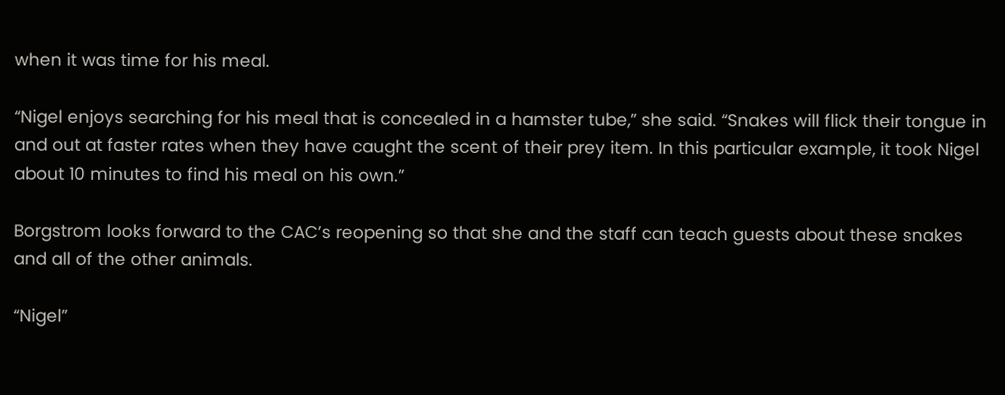when it was time for his meal.

“Nigel enjoys searching for his meal that is concealed in a hamster tube,” she said. “Snakes will flick their tongue in and out at faster rates when they have caught the scent of their prey item. In this particular example, it took Nigel about 10 minutes to find his meal on his own.”

Borgstrom looks forward to the CAC’s reopening so that she and the staff can teach guests about these snakes and all of the other animals.

“Nigel”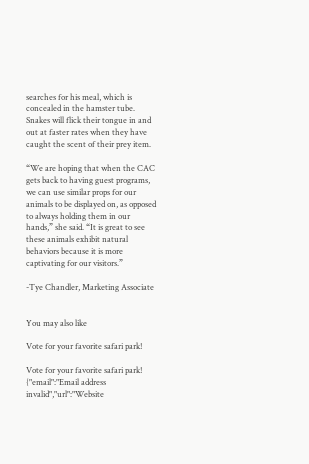searches for his meal, which is concealed in the hamster tube. Snakes will flick their tongue in and out at faster rates when they have caught the scent of their prey item.

“We are hoping that when the CAC gets back to having guest programs, we can use similar props for our animals to be displayed on, as opposed to always holding them in our hands,” she said. “It is great to see these animals exhibit natural behaviors because it is more captivating for our visitors.”

-Tye Chandler, Marketing Associate


You may also like

Vote for your favorite safari park!

Vote for your favorite safari park!
{"email":"Email address invalid","url":"Website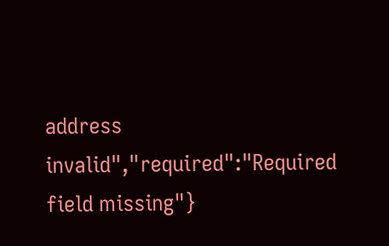address invalid","required":"Required field missing"}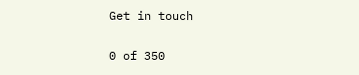Get in touch

0 of 350